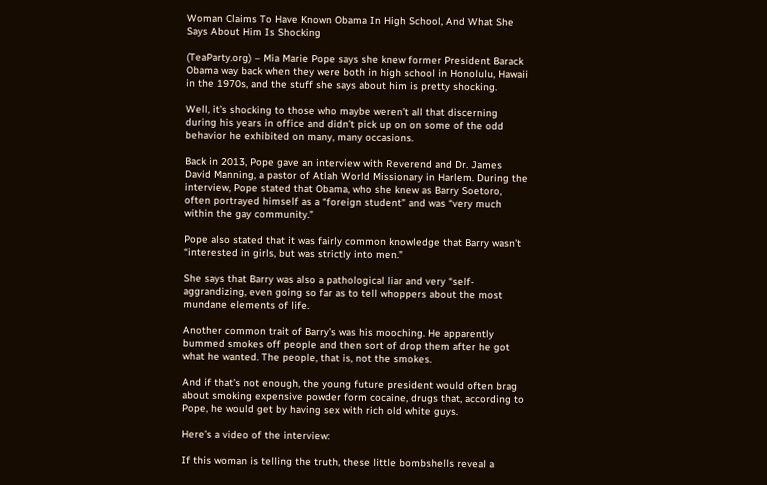Woman Claims To Have Known Obama In High School, And What She Says About Him Is Shocking

(TeaParty.org) – Mia Marie Pope says she knew former President Barack Obama way back when they were both in high school in Honolulu, Hawaii in the 1970s, and the stuff she says about him is pretty shocking.

Well, it’s shocking to those who maybe weren’t all that discerning during his years in office and didn’t pick up on on some of the odd behavior he exhibited on many, many occasions.

Back in 2013, Pope gave an interview with Reverend and Dr. James David Manning, a pastor of Atlah World Missionary in Harlem. During the interview, Pope stated that Obama, who she knew as Barry Soetoro, often portrayed himself as a “foreign student” and was “very much within the gay community.”

Pope also stated that it was fairly common knowledge that Barry wasn’t “interested in girls, but was strictly into men.”

She says that Barry was also a pathological liar and very “self-aggrandizing, even going so far as to tell whoppers about the most mundane elements of life.

Another common trait of Barry’s was his mooching. He apparently bummed smokes off people and then sort of drop them after he got what he wanted. The people, that is, not the smokes.

And if that’s not enough, the young future president would often brag about smoking expensive powder form cocaine, drugs that, according to Pope, he would get by having sex with rich old white guys.

Here’s a video of the interview:

If this woman is telling the truth, these little bombshells reveal a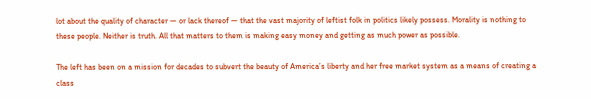lot about the quality of character — or lack thereof — that the vast majority of leftist folk in politics likely possess. Morality is nothing to these people. Neither is truth. All that matters to them is making easy money and getting as much power as possible.

The left has been on a mission for decades to subvert the beauty of America’s liberty and her free market system as a means of creating a class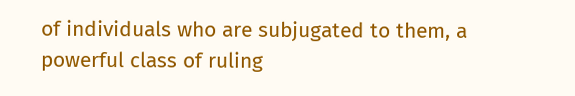of individuals who are subjugated to them, a powerful class of ruling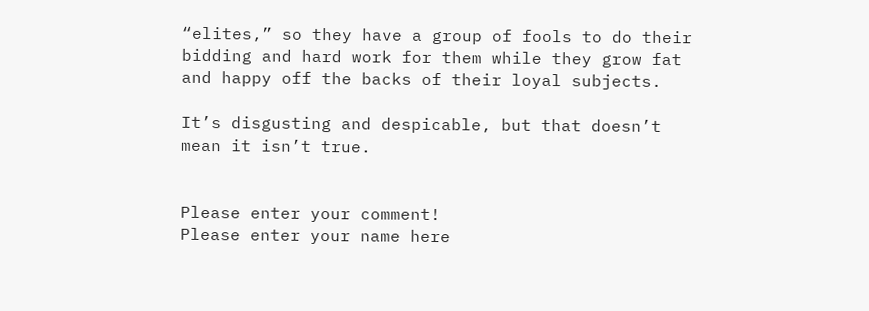“elites,” so they have a group of fools to do their bidding and hard work for them while they grow fat and happy off the backs of their loyal subjects.

It’s disgusting and despicable, but that doesn’t mean it isn’t true.


Please enter your comment!
Please enter your name here